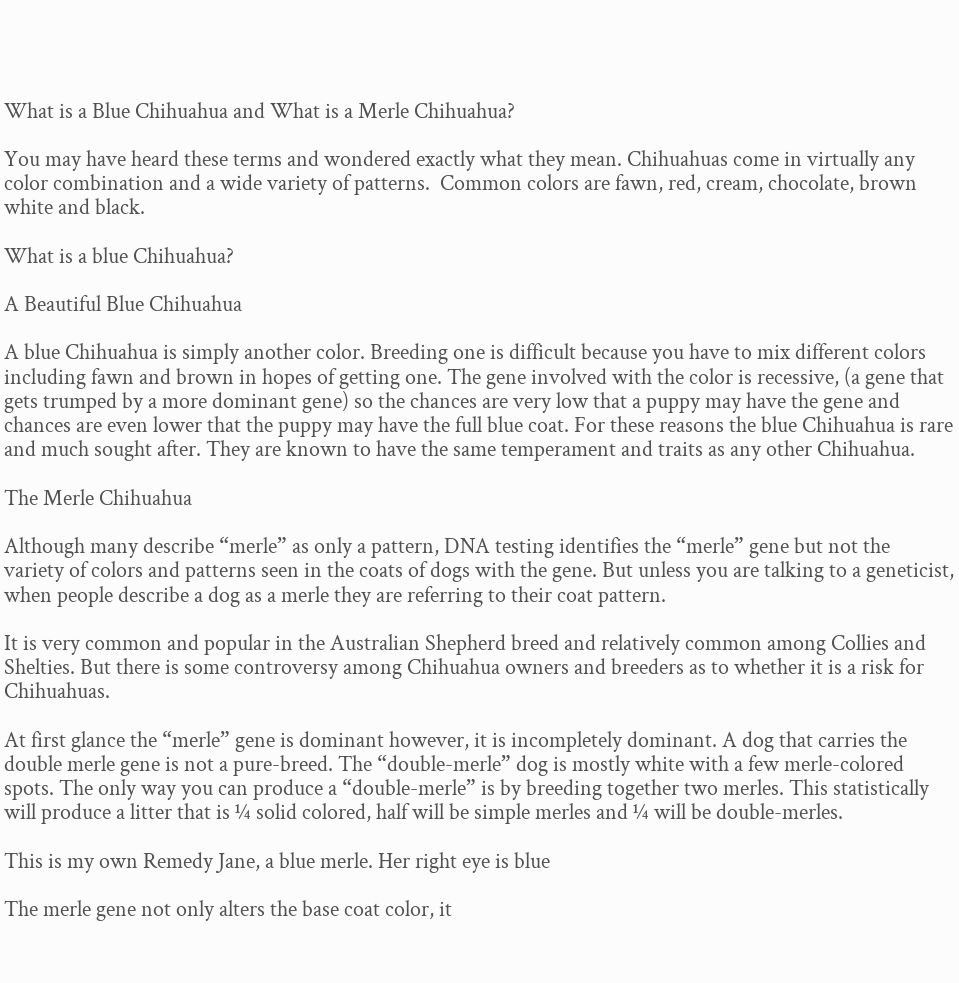What is a Blue Chihuahua and What is a Merle Chihuahua?

You may have heard these terms and wondered exactly what they mean. Chihuahuas come in virtually any color combination and a wide variety of patterns.  Common colors are fawn, red, cream, chocolate, brown white and black.

What is a blue Chihuahua?

A Beautiful Blue Chihuahua

A blue Chihuahua is simply another color. Breeding one is difficult because you have to mix different colors including fawn and brown in hopes of getting one. The gene involved with the color is recessive, (a gene that gets trumped by a more dominant gene) so the chances are very low that a puppy may have the gene and chances are even lower that the puppy may have the full blue coat. For these reasons the blue Chihuahua is rare and much sought after. They are known to have the same temperament and traits as any other Chihuahua.

The Merle Chihuahua

Although many describe “merle” as only a pattern, DNA testing identifies the “merle” gene but not the variety of colors and patterns seen in the coats of dogs with the gene. But unless you are talking to a geneticist, when people describe a dog as a merle they are referring to their coat pattern.

It is very common and popular in the Australian Shepherd breed and relatively common among Collies and Shelties. But there is some controversy among Chihuahua owners and breeders as to whether it is a risk for Chihuahuas.

At first glance the “merle” gene is dominant however, it is incompletely dominant. A dog that carries the double merle gene is not a pure-breed. The “double-merle” dog is mostly white with a few merle-colored spots. The only way you can produce a “double-merle” is by breeding together two merles. This statistically will produce a litter that is ¼ solid colored, half will be simple merles and ¼ will be double-merles.

This is my own Remedy Jane, a blue merle. Her right eye is blue

The merle gene not only alters the base coat color, it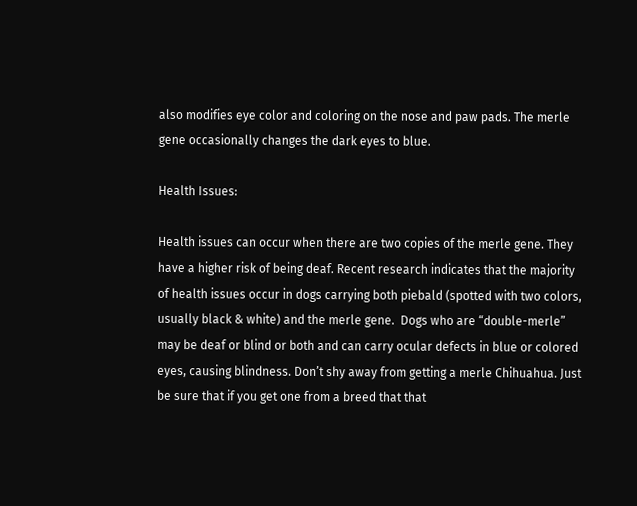also modifies eye color and coloring on the nose and paw pads. The merle gene occasionally changes the dark eyes to blue.

Health Issues:

Health issues can occur when there are two copies of the merle gene. They have a higher risk of being deaf. Recent research indicates that the majority of health issues occur in dogs carrying both piebald (spotted with two colors, usually black & white) and the merle gene.  Dogs who are “double-merle” may be deaf or blind or both and can carry ocular defects in blue or colored eyes, causing blindness. Don’t shy away from getting a merle Chihuahua. Just be sure that if you get one from a breed that that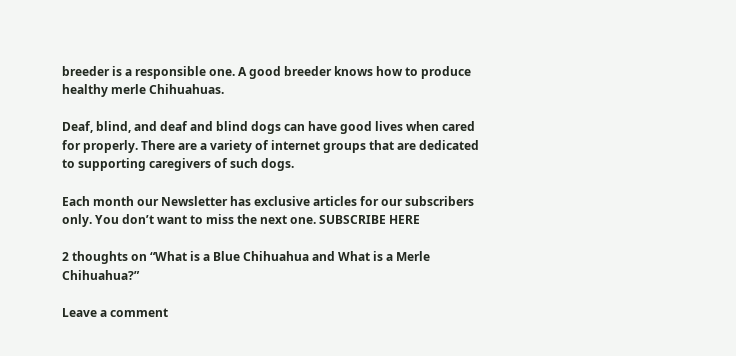breeder is a responsible one. A good breeder knows how to produce healthy merle Chihuahuas.

Deaf, blind, and deaf and blind dogs can have good lives when cared for properly. There are a variety of internet groups that are dedicated to supporting caregivers of such dogs.

Each month our Newsletter has exclusive articles for our subscribers only. You don’t want to miss the next one. SUBSCRIBE HERE

2 thoughts on “What is a Blue Chihuahua and What is a Merle Chihuahua?”

Leave a comment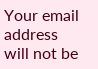Your email address will not be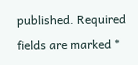published. Required fields are marked *